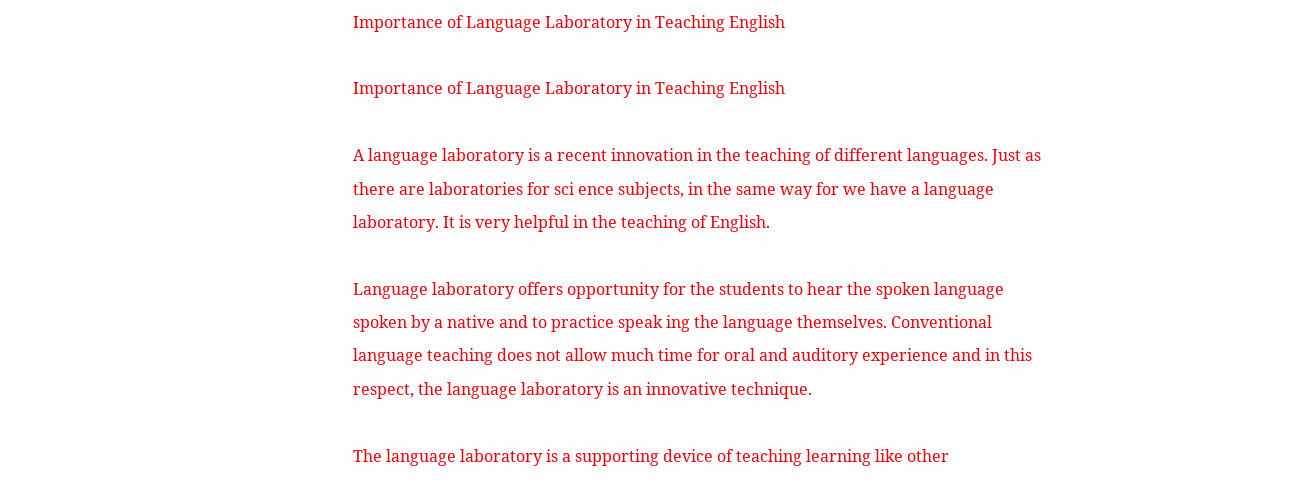Importance of Language Laboratory in Teaching English

Importance of Language Laboratory in Teaching English

A language laboratory is a recent innovation in the teaching of different languages. Just as there are laboratories for sci ence subjects, in the same way for we have a language laboratory. It is very helpful in the teaching of English.

Language laboratory offers opportunity for the students to hear the spoken language spoken by a native and to practice speak ing the language themselves. Conventional language teaching does not allow much time for oral and auditory experience and in this respect, the language laboratory is an innovative technique.

The language laboratory is a supporting device of teaching learning like other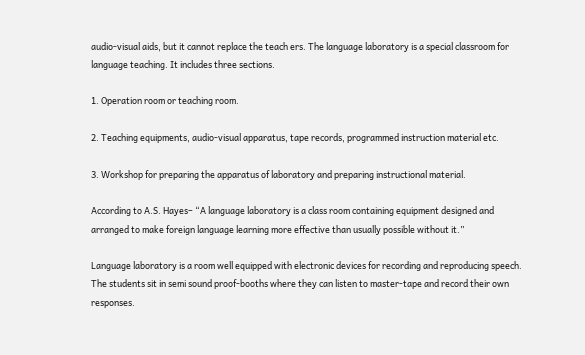audio-visual aids, but it cannot replace the teach ers. The language laboratory is a special classroom for language teaching. It includes three sections.

1. Operation room or teaching room.

2. Teaching equipments, audio-visual apparatus, tape records, programmed instruction material etc.

3. Workshop for preparing the apparatus of laboratory and preparing instructional material.

According to A.S. Hayes– “A language laboratory is a class room containing equipment designed and arranged to make foreign language learning more effective than usually possible without it.”

Language laboratory is a room well equipped with electronic devices for recording and reproducing speech. The students sit in semi sound proof-booths where they can listen to master-tape and record their own responses.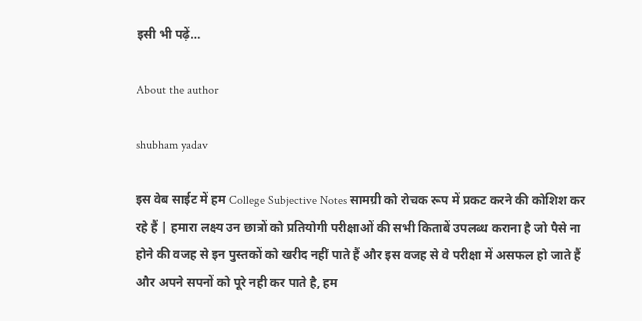इसी भी पढ़ें…

About the author

shubham yadav

इस वेब साईट में हम College Subjective Notes सामग्री को रोचक रूप में प्रकट करने की कोशिश कर रहे हैं | हमारा लक्ष्य उन छात्रों को प्रतियोगी परीक्षाओं की सभी किताबें उपलब्ध कराना है जो पैसे ना होने की वजह से इन पुस्तकों को खरीद नहीं पाते हैं और इस वजह से वे परीक्षा में असफल हो जाते हैं और अपने सपनों को पूरे नही कर पाते है, हम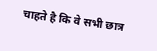चाहते है कि वे सभी छात्र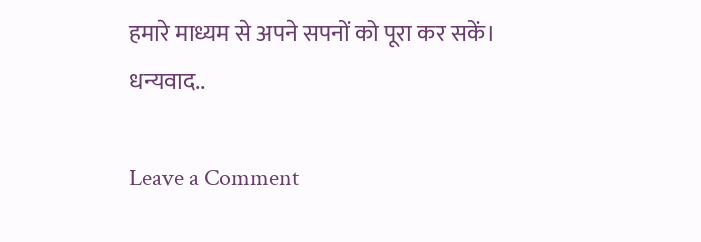हमारे माध्यम से अपने सपनों को पूरा कर सकें। धन्यवाद..

Leave a Comment